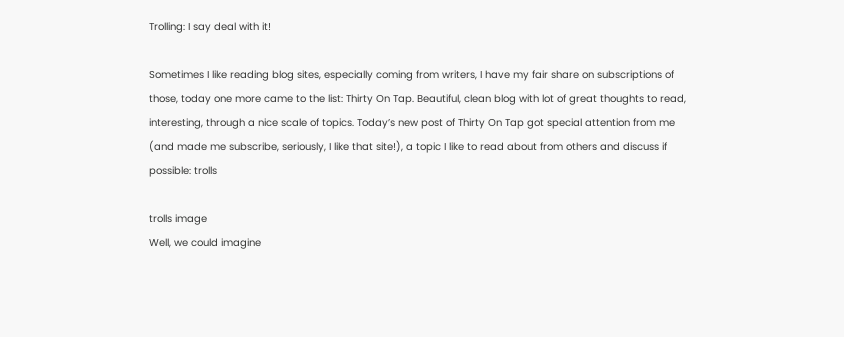Trolling: I say deal with it!

Sometimes I like reading blog sites, especially coming from writers, I have my fair share on subscriptions of those, today one more came to the list: Thirty On Tap. Beautiful, clean blog with lot of great thoughts to read, interesting, through a nice scale of topics. Today’s new post of Thirty On Tap got special attention from me (and made me subscribe, seriously, I like that site!), a topic I like to read about from others and discuss if possible: trolls

trolls image
Well, we could imagine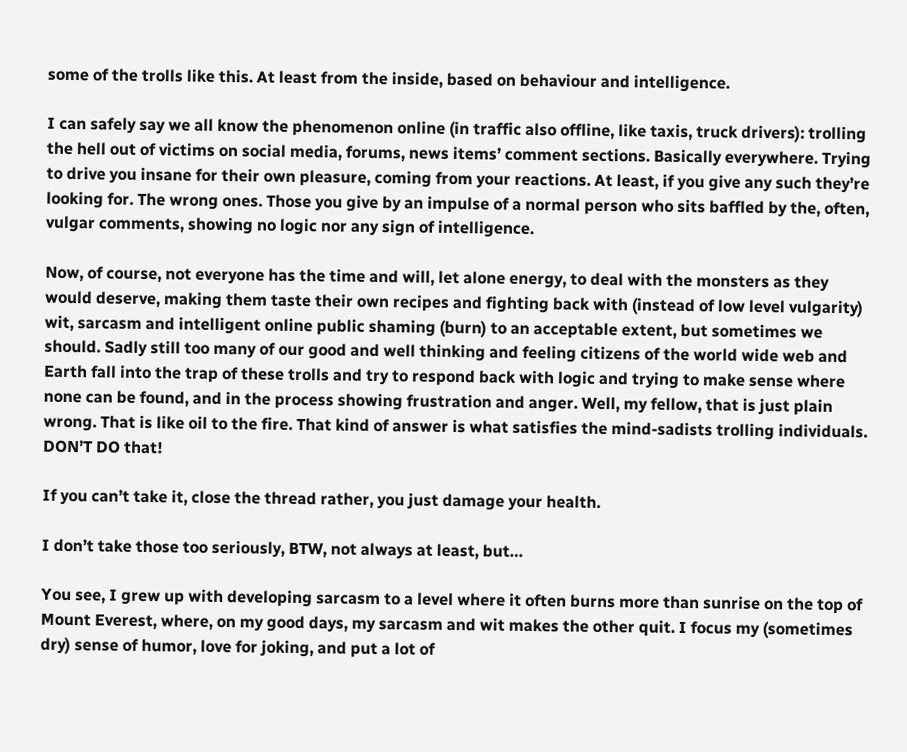some of the trolls like this. At least from the inside, based on behaviour and intelligence.

I can safely say we all know the phenomenon online (in traffic also offline, like taxis, truck drivers): trolling the hell out of victims on social media, forums, news items’ comment sections. Basically everywhere. Trying to drive you insane for their own pleasure, coming from your reactions. At least, if you give any such they’re looking for. The wrong ones. Those you give by an impulse of a normal person who sits baffled by the, often, vulgar comments, showing no logic nor any sign of intelligence.

Now, of course, not everyone has the time and will, let alone energy, to deal with the monsters as they would deserve, making them taste their own recipes and fighting back with (instead of low level vulgarity) wit, sarcasm and intelligent online public shaming (burn) to an acceptable extent, but sometimes we should. Sadly still too many of our good and well thinking and feeling citizens of the world wide web and Earth fall into the trap of these trolls and try to respond back with logic and trying to make sense where none can be found, and in the process showing frustration and anger. Well, my fellow, that is just plain wrong. That is like oil to the fire. That kind of answer is what satisfies the mind-sadists trolling individuals. DON’T DO that!

If you can’t take it, close the thread rather, you just damage your health.

I don’t take those too seriously, BTW, not always at least, but…

You see, I grew up with developing sarcasm to a level where it often burns more than sunrise on the top of Mount Everest, where, on my good days, my sarcasm and wit makes the other quit. I focus my (sometimes dry) sense of humor, love for joking, and put a lot of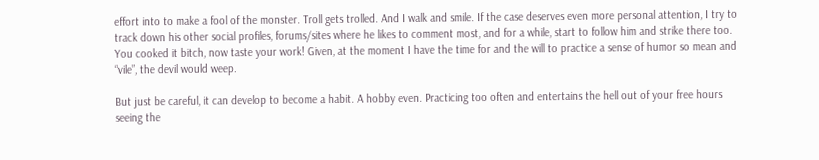effort into to make a fool of the monster. Troll gets trolled. And I walk and smile. If the case deserves even more personal attention, I try to track down his other social profiles, forums/sites where he likes to comment most, and for a while, start to follow him and strike there too. You cooked it bitch, now taste your work! Given, at the moment I have the time for and the will to practice a sense of humor so mean and “vile”, the devil would weep.

But just be careful, it can develop to become a habit. A hobby even. Practicing too often and entertains the hell out of your free hours seeing the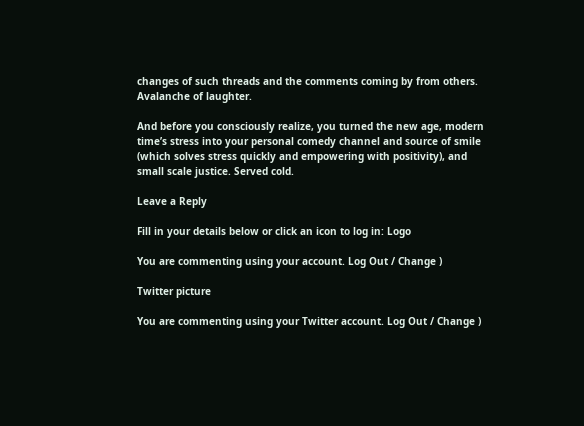changes of such threads and the comments coming by from others. Avalanche of laughter.

And before you consciously realize, you turned the new age, modern time’s stress into your personal comedy channel and source of smile (which solves stress quickly and empowering with positivity), and small scale justice. Served cold.

Leave a Reply

Fill in your details below or click an icon to log in: Logo

You are commenting using your account. Log Out / Change )

Twitter picture

You are commenting using your Twitter account. Log Out / Change )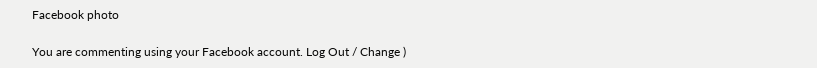Facebook photo

You are commenting using your Facebook account. Log Out / Change )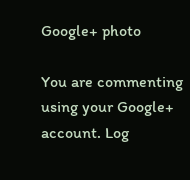Google+ photo

You are commenting using your Google+ account. Log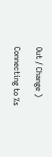Out / Change )

Connecting to %s